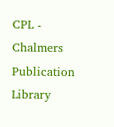CPL - Chalmers Publication Library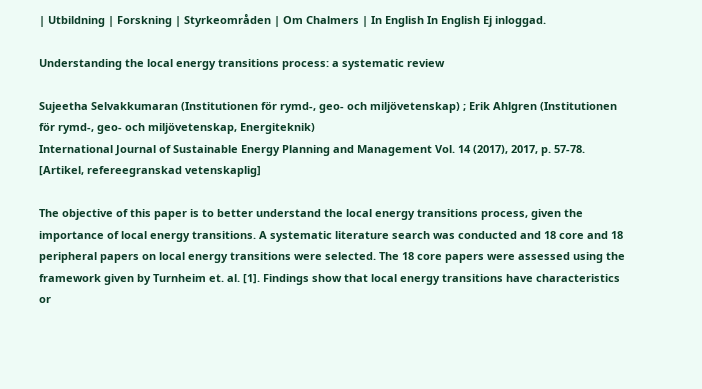| Utbildning | Forskning | Styrkeområden | Om Chalmers | In English In English Ej inloggad.

Understanding the local energy transitions process: a systematic review

Sujeetha Selvakkumaran (Institutionen för rymd-, geo- och miljövetenskap) ; Erik Ahlgren (Institutionen för rymd-, geo- och miljövetenskap, Energiteknik)
International Journal of Sustainable Energy Planning and Management Vol. 14 (2017), 2017, p. 57-78.
[Artikel, refereegranskad vetenskaplig]

The objective of this paper is to better understand the local energy transitions process, given the importance of local energy transitions. A systematic literature search was conducted and 18 core and 18 peripheral papers on local energy transitions were selected. The 18 core papers were assessed using the framework given by Turnheim et. al. [1]. Findings show that local energy transitions have characteristics or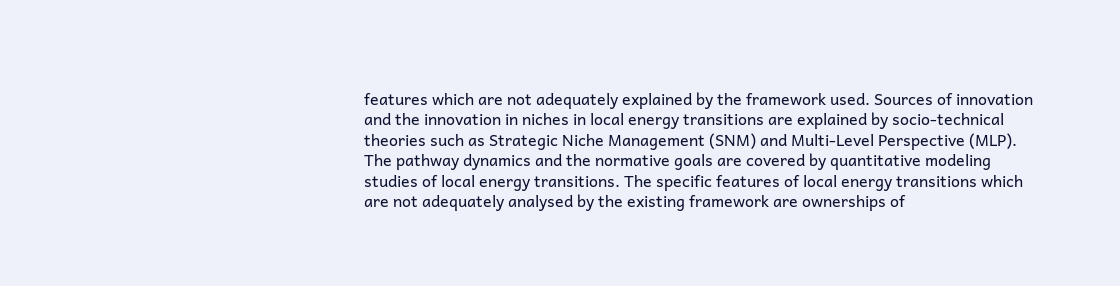features which are not adequately explained by the framework used. Sources of innovation and the innovation in niches in local energy transitions are explained by socio-technical theories such as Strategic Niche Management (SNM) and Multi-Level Perspective (MLP). The pathway dynamics and the normative goals are covered by quantitative modeling studies of local energy transitions. The specific features of local energy transitions which are not adequately analysed by the existing framework are ownerships of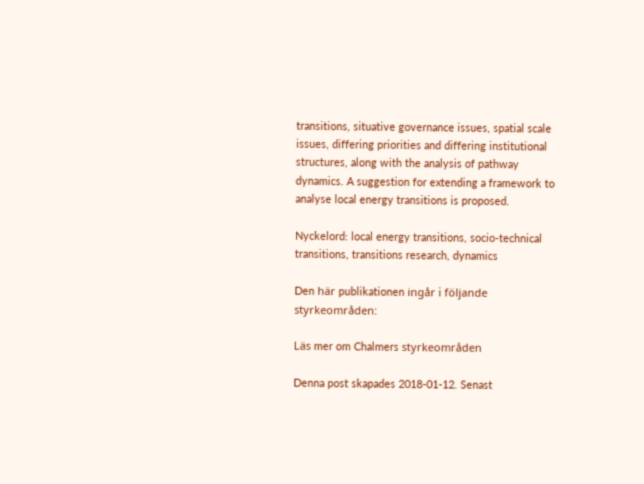transitions, situative governance issues, spatial scale issues, differing priorities and differing institutional structures, along with the analysis of pathway dynamics. A suggestion for extending a framework to analyse local energy transitions is proposed.

Nyckelord: local energy transitions, socio-technical transitions, transitions research, dynamics

Den här publikationen ingår i följande styrkeområden:

Läs mer om Chalmers styrkeområden

Denna post skapades 2018-01-12. Senast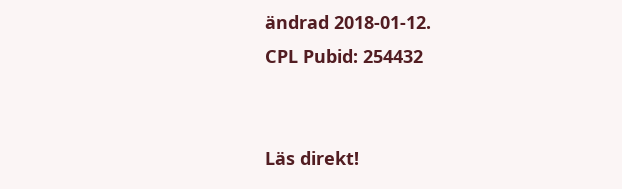ändrad 2018-01-12.
CPL Pubid: 254432


Läs direkt!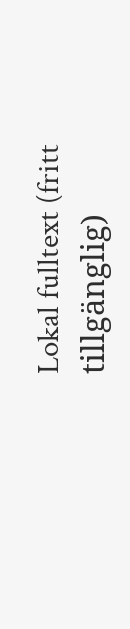Lokal fulltext (fritt tillgänglig)